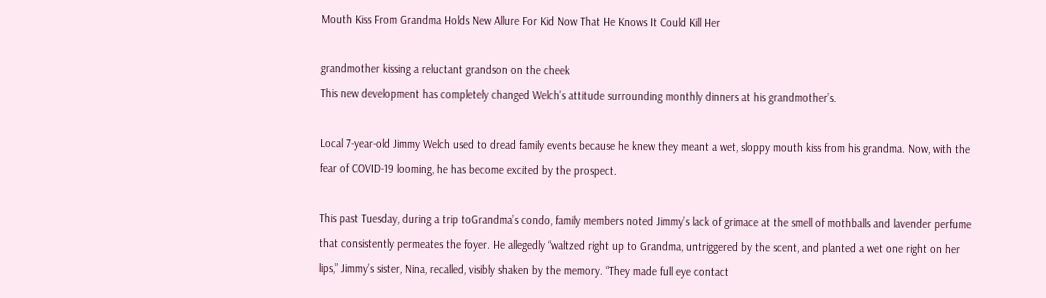Mouth Kiss From Grandma Holds New Allure For Kid Now That He Knows It Could Kill Her

grandmother kissing a reluctant grandson on the cheek
This new development has completely changed Welch’s attitude surrounding monthly dinners at his grandmother’s.

Local 7-year-old Jimmy Welch used to dread family events because he knew they meant a wet, sloppy mouth kiss from his grandma. Now, with the fear of COVID-19 looming, he has become excited by the prospect.

This past Tuesday, during a trip toGrandma’s condo, family members noted Jimmy’s lack of grimace at the smell of mothballs and lavender perfume that consistently permeates the foyer. He allegedly “waltzed right up to Grandma, untriggered by the scent, and planted a wet one right on her lips,” Jimmy’s sister, Nina, recalled, visibly shaken by the memory. “They made full eye contact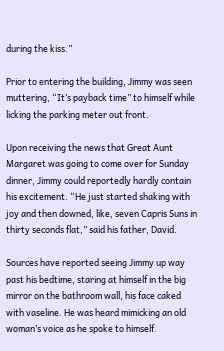during the kiss.”

Prior to entering the building, Jimmy was seen muttering, “It’s payback time” to himself while licking the parking meter out front.

Upon receiving the news that Great Aunt Margaret was going to come over for Sunday dinner, Jimmy could reportedly hardly contain his excitement. “He just started shaking with joy and then downed, like, seven Capris Suns in thirty seconds flat,” said his father, David.

Sources have reported seeing Jimmy up way past his bedtime, staring at himself in the big mirror on the bathroom wall, his face caked with vaseline. He was heard mimicking an old woman’s voice as he spoke to himself.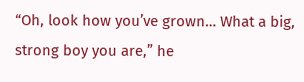“Oh, look how you’ve grown… What a big, strong boy you are,” he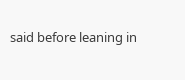said before leaning in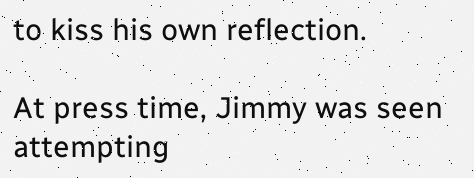to kiss his own reflection.

At press time, Jimmy was seen attempting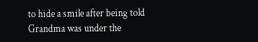to hide a smile after being told Grandma was under the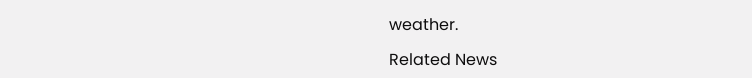weather.

Related News